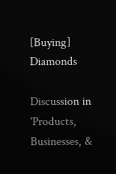[Buying] Diamonds

Discussion in 'Products, Businesses, &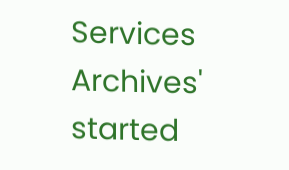Services Archives' started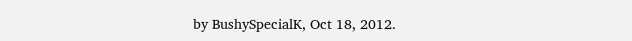by BushySpecialK, Oct 18, 2012.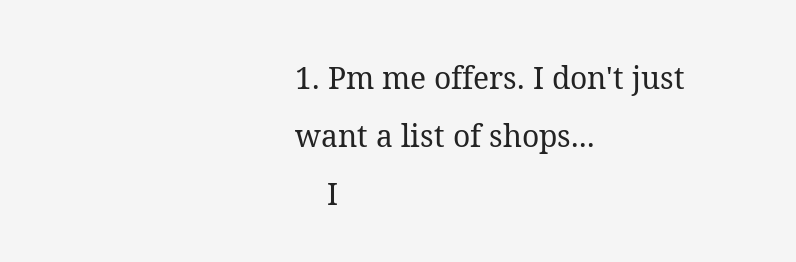1. Pm me offers. I don't just want a list of shops...
    I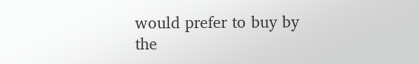would prefer to buy by the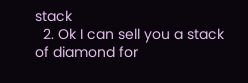stack
  2. Ok I can sell you a stack of diamond for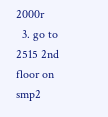2000r
  3. go to 2515 2nd floor on smp2